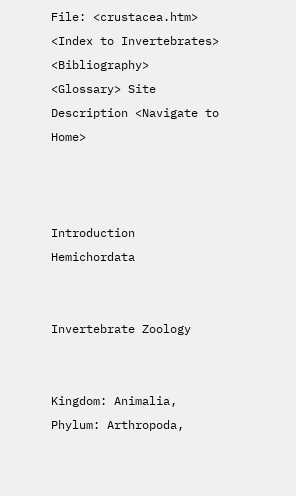File: <crustacea.htm> <Index to Invertebrates> <Bibliography> <Glossary> Site Description <Navigate to Home>



Introduction Hemichordata


Invertebrate Zoology


Kingdom: Animalia, Phylum: Arthropoda,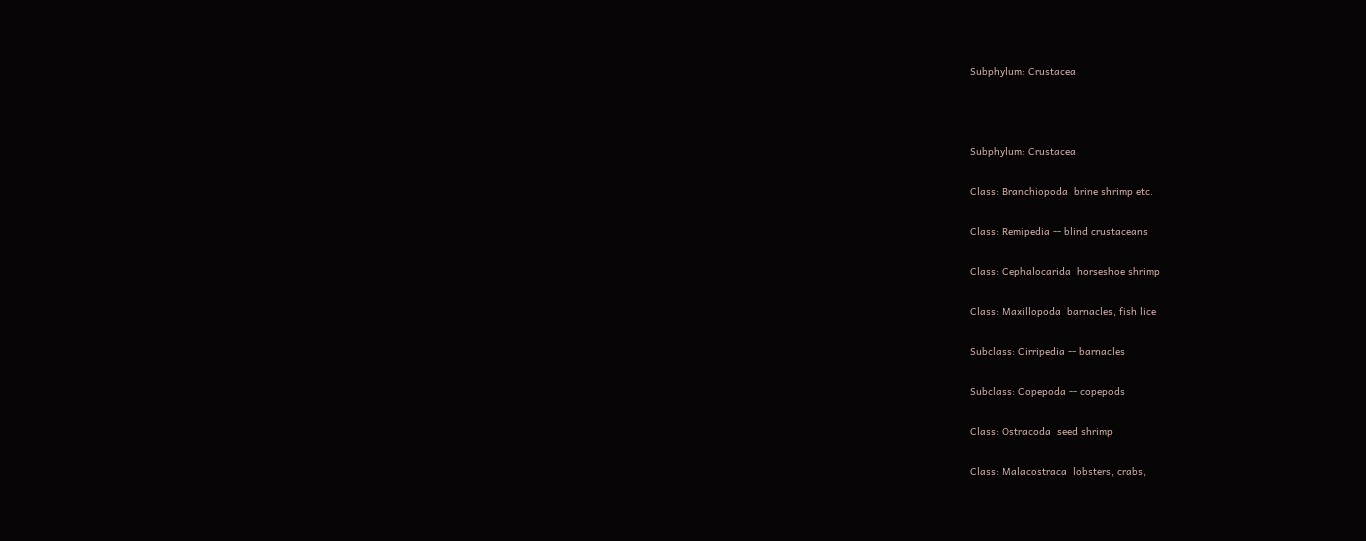Subphylum: Crustacea



Subphylum: Crustacea

Class: Branchiopoda  brine shrimp etc.

Class: Remipedia -- blind crustaceans

Class: Cephalocarida  horseshoe shrimp

Class: Maxillopoda  barnacles, fish lice

Subclass: Cirripedia -- barnacles

Subclass: Copepoda -- copepods

Class: Ostracoda  seed shrimp

Class: Malacostraca  lobsters, crabs,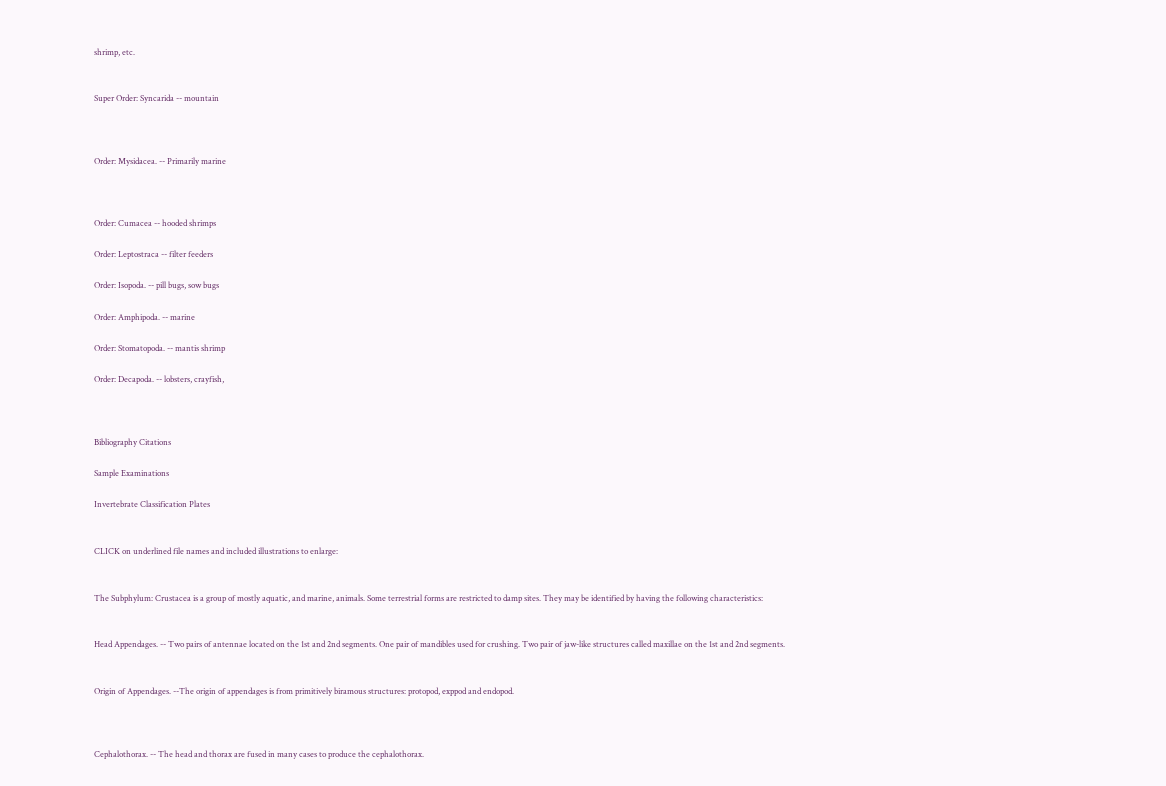shrimp, etc.


Super Order: Syncarida -- mountain



Order: Mysidacea. -- Primarily marine



Order: Cumacea -- hooded shrimps

Order: Leptostraca -- filter feeders

Order: Isopoda. -- pill bugs, sow bugs

Order: Amphipoda. -- marine

Order: Stomatopoda. -- mantis shrimp

Order: Decapoda. -- lobsters, crayfish,



Bibliography Citations

Sample Examinations

Invertebrate Classification Plates


CLICK on underlined file names and included illustrations to enlarge:


The Subphylum: Crustacea is a group of mostly aquatic, and marine, animals. Some terrestrial forms are restricted to damp sites. They may be identified by having the following characteristics:


Head Appendages. -- Two pairs of antennae located on the 1st and 2nd segments. One pair of mandibles used for crushing. Two pair of jaw-like structures called maxillae on the 1st and 2nd segments.


Origin of Appendages. --The origin of appendages is from primitively biramous structures: protopod, exppod and endopod.



Cephalothorax. -- The head and thorax are fused in many cases to produce the cephalothorax.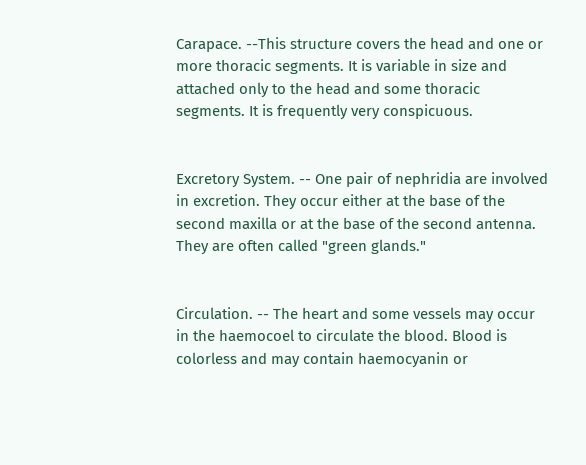Carapace. --This structure covers the head and one or more thoracic segments. It is variable in size and attached only to the head and some thoracic segments. It is frequently very conspicuous.


Excretory System. -- One pair of nephridia are involved in excretion. They occur either at the base of the second maxilla or at the base of the second antenna. They are often called "green glands."


Circulation. -- The heart and some vessels may occur in the haemocoel to circulate the blood. Blood is colorless and may contain haemocyanin or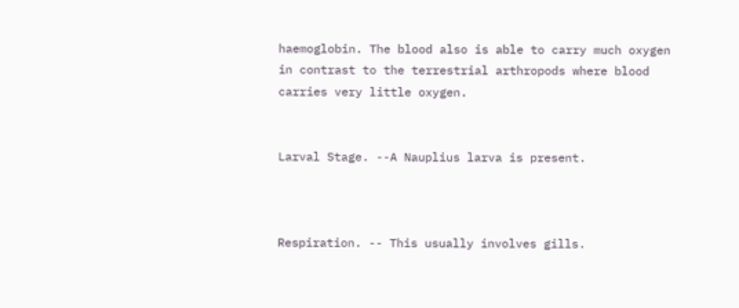haemoglobin. The blood also is able to carry much oxygen in contrast to the terrestrial arthropods where blood carries very little oxygen.


Larval Stage. --A Nauplius larva is present.



Respiration. -- This usually involves gills.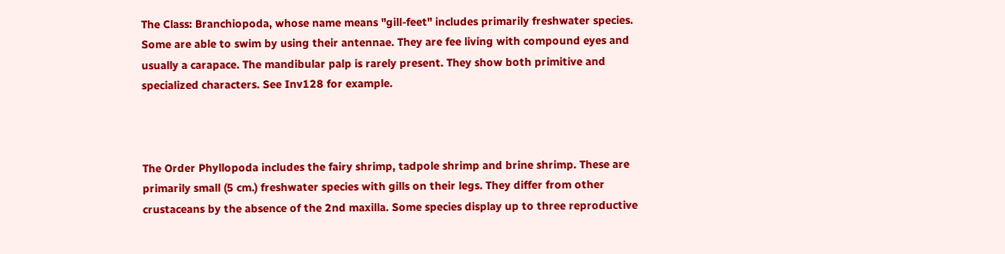The Class: Branchiopoda, whose name means "gill-feet" includes primarily freshwater species. Some are able to swim by using their antennae. They are fee living with compound eyes and usually a carapace. The mandibular palp is rarely present. They show both primitive and specialized characters. See Inv128 for example.



The Order Phyllopoda includes the fairy shrimp, tadpole shrimp and brine shrimp. These are primarily small (5 cm.) freshwater species with gills on their legs. They differ from other crustaceans by the absence of the 2nd maxilla. Some species display up to three reproductive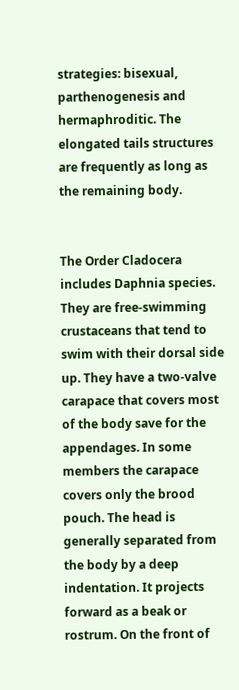strategies: bisexual, parthenogenesis and hermaphroditic. The elongated tails structures are frequently as long as the remaining body.


The Order Cladocera includes Daphnia species. They are free-swimming crustaceans that tend to swim with their dorsal side up. They have a two-valve carapace that covers most of the body save for the appendages. In some members the carapace covers only the brood pouch. The head is generally separated from the body by a deep indentation. It projects forward as a beak or rostrum. On the front of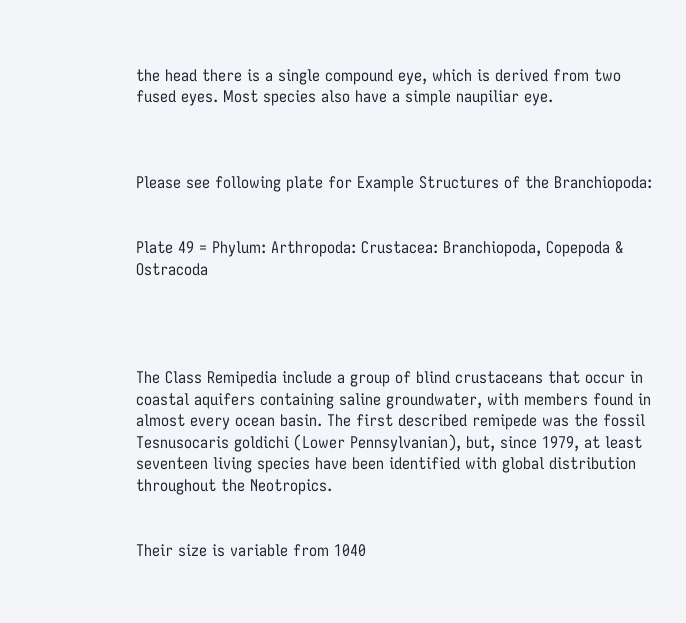the head there is a single compound eye, which is derived from two fused eyes. Most species also have a simple naupiliar eye.



Please see following plate for Example Structures of the Branchiopoda:


Plate 49 = Phylum: Arthropoda: Crustacea: Branchiopoda, Copepoda & Ostracoda




The Class Remipedia include a group of blind crustaceans that occur in coastal aquifers containing saline groundwater, with members found in almost every ocean basin. The first described remipede was the fossil Tesnusocaris goldichi (Lower Pennsylvanian), but, since 1979, at least seventeen living species have been identified with global distribution throughout the Neotropics.


Their size is variable from 1040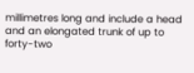millimetres long and include a head and an elongated trunk of up to forty-two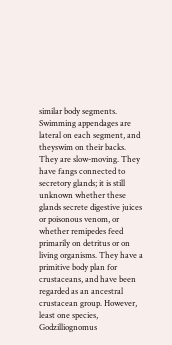similar body segments. Swimming appendages are lateral on each segment, and theyswim on their backs. They are slow-moving. They have fangs connected to secretory glands; it is still unknown whether these glands secrete digestive juices or poisonous venom, or whether remipedes feed primarily on detritus or on living organisms. They have a primitive body plan for crustaceans, and have been regarded as an ancestral crustacean group. However, least one species, Godzilliognomus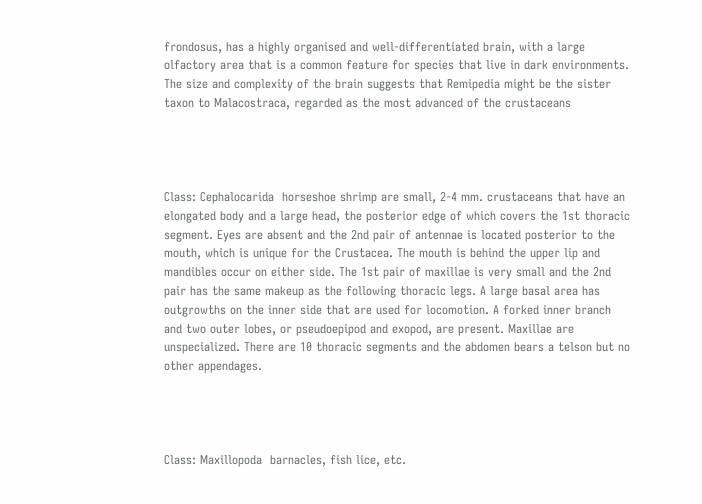frondosus, has a highly organised and well-differentiated brain, with a large olfactory area that is a common feature for species that live in dark environments. The size and complexity of the brain suggests that Remipedia might be the sister taxon to Malacostraca, regarded as the most advanced of the crustaceans




Class: Cephalocarida  horseshoe shrimp are small, 2-4 mm. crustaceans that have an elongated body and a large head, the posterior edge of which covers the 1st thoracic segment. Eyes are absent and the 2nd pair of antennae is located posterior to the mouth, which is unique for the Crustacea. The mouth is behind the upper lip and mandibles occur on either side. The 1st pair of maxillae is very small and the 2nd pair has the same makeup as the following thoracic legs. A large basal area has outgrowths on the inner side that are used for locomotion. A forked inner branch and two outer lobes, or pseudoepipod and exopod, are present. Maxillae are unspecialized. There are 10 thoracic segments and the abdomen bears a telson but no other appendages.




Class: Maxillopoda  barnacles, fish lice, etc.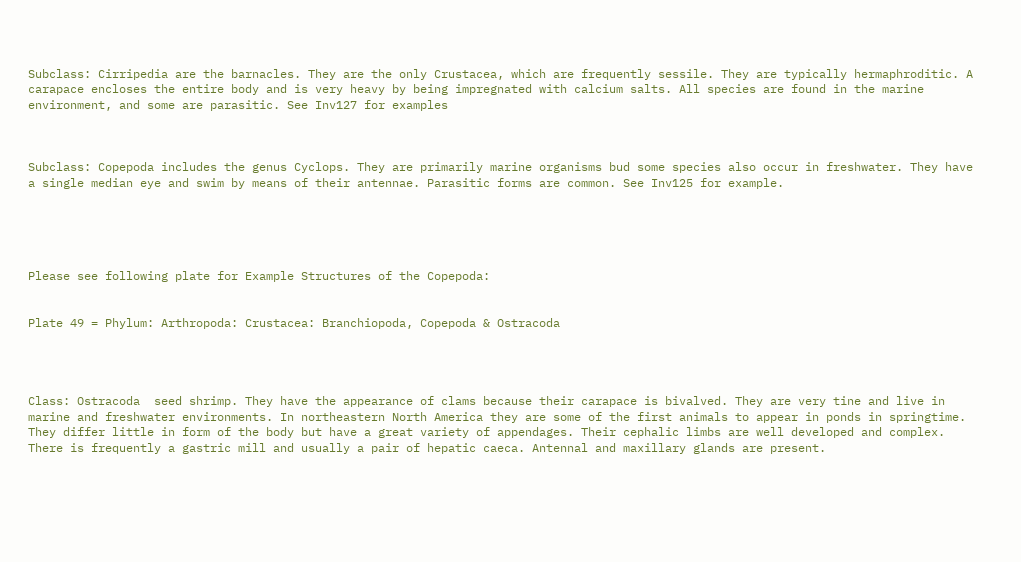Subclass: Cirripedia are the barnacles. They are the only Crustacea, which are frequently sessile. They are typically hermaphroditic. A carapace encloses the entire body and is very heavy by being impregnated with calcium salts. All species are found in the marine environment, and some are parasitic. See Inv127 for examples



Subclass: Copepoda includes the genus Cyclops. They are primarily marine organisms bud some species also occur in freshwater. They have a single median eye and swim by means of their antennae. Parasitic forms are common. See Inv125 for example.





Please see following plate for Example Structures of the Copepoda:


Plate 49 = Phylum: Arthropoda: Crustacea: Branchiopoda, Copepoda & Ostracoda




Class: Ostracoda  seed shrimp. They have the appearance of clams because their carapace is bivalved. They are very tine and live in marine and freshwater environments. In northeastern North America they are some of the first animals to appear in ponds in springtime. They differ little in form of the body but have a great variety of appendages. Their cephalic limbs are well developed and complex. There is frequently a gastric mill and usually a pair of hepatic caeca. Antennal and maxillary glands are present.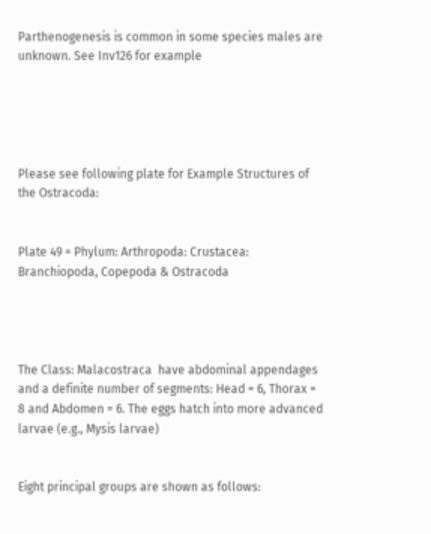Parthenogenesis is common in some species males are unknown. See Inv126 for example





Please see following plate for Example Structures of the Ostracoda:


Plate 49 = Phylum: Arthropoda: Crustacea: Branchiopoda, Copepoda & Ostracoda




The Class: Malacostraca  have abdominal appendages and a definite number of segments: Head = 6, Thorax = 8 and Abdomen = 6. The eggs hatch into more advanced larvae (e.g., Mysis larvae)


Eight principal groups are shown as follows: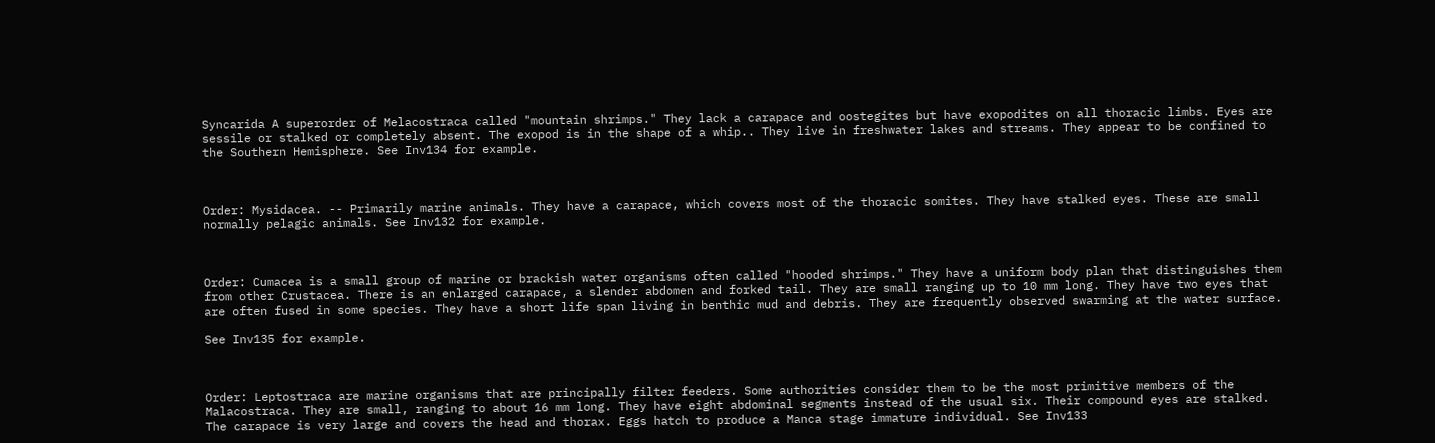Syncarida A superorder of Melacostraca called "mountain shrimps." They lack a carapace and oostegites but have exopodites on all thoracic limbs. Eyes are sessile or stalked or completely absent. The exopod is in the shape of a whip.. They live in freshwater lakes and streams. They appear to be confined to the Southern Hemisphere. See Inv134 for example.



Order: Mysidacea. -- Primarily marine animals. They have a carapace, which covers most of the thoracic somites. They have stalked eyes. These are small normally pelagic animals. See Inv132 for example.



Order: Cumacea is a small group of marine or brackish water organisms often called "hooded shrimps." They have a uniform body plan that distinguishes them from other Crustacea. There is an enlarged carapace, a slender abdomen and forked tail. They are small ranging up to 10 mm long. They have two eyes that are often fused in some species. They have a short life span living in benthic mud and debris. They are frequently observed swarming at the water surface.

See Inv135 for example.



Order: Leptostraca are marine organisms that are principally filter feeders. Some authorities consider them to be the most primitive members of the Malacostraca. They are small, ranging to about 16 mm long. They have eight abdominal segments instead of the usual six. Their compound eyes are stalked. The carapace is very large and covers the head and thorax. Eggs hatch to produce a Manca stage immature individual. See Inv133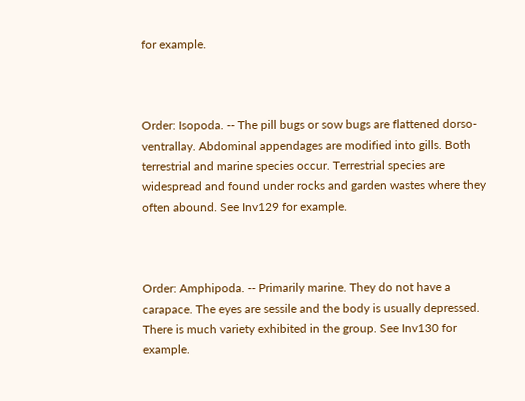for example.



Order: Isopoda. -- The pill bugs or sow bugs are flattened dorso-ventrallay. Abdominal appendages are modified into gills. Both terrestrial and marine species occur. Terrestrial species are widespread and found under rocks and garden wastes where they often abound. See Inv129 for example.



Order: Amphipoda. -- Primarily marine. They do not have a carapace. The eyes are sessile and the body is usually depressed. There is much variety exhibited in the group. See Inv130 for example.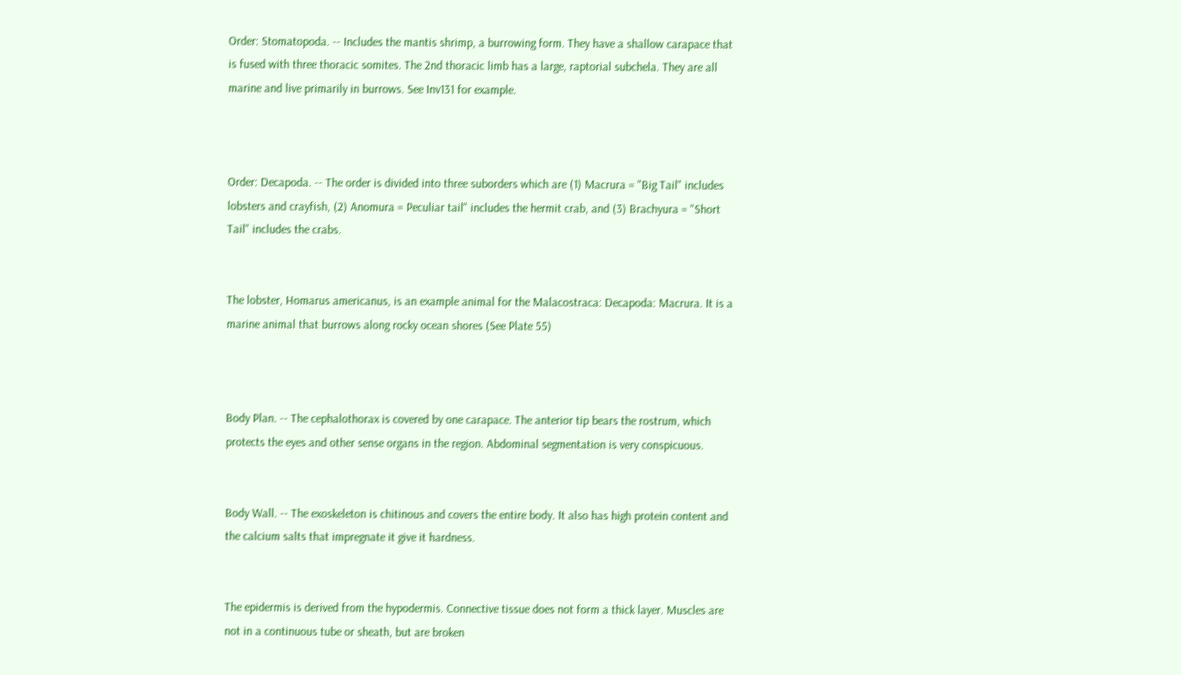Order: Stomatopoda. -- Includes the mantis shrimp, a burrowing form. They have a shallow carapace that is fused with three thoracic somites. The 2nd thoracic limb has a large, raptorial subchela. They are all marine and live primarily in burrows. See Inv131 for example.



Order: Decapoda. -- The order is divided into three suborders which are (1) Macrura = "Big Tail" includes lobsters and crayfish, (2) Anomura = Peculiar tail" includes the hermit crab, and (3) Brachyura = "Short Tail" includes the crabs.


The lobster, Homarus americanus, is an example animal for the Malacostraca: Decapoda: Macrura. It is a marine animal that burrows along rocky ocean shores (See Plate 55)



Body Plan. -- The cephalothorax is covered by one carapace. The anterior tip bears the rostrum, which protects the eyes and other sense organs in the region. Abdominal segmentation is very conspicuous.


Body Wall. -- The exoskeleton is chitinous and covers the entire body. It also has high protein content and the calcium salts that impregnate it give it hardness.


The epidermis is derived from the hypodermis. Connective tissue does not form a thick layer. Muscles are not in a continuous tube or sheath, but are broken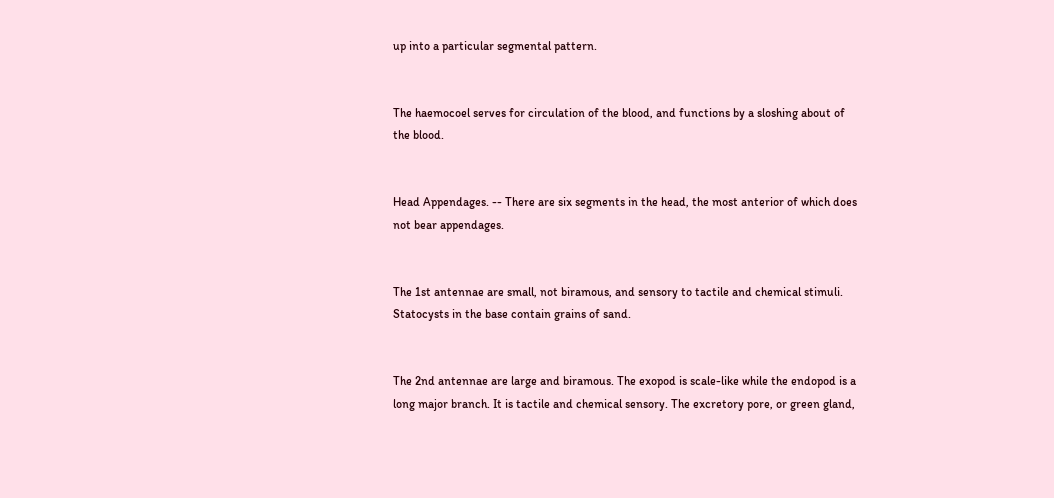up into a particular segmental pattern.


The haemocoel serves for circulation of the blood, and functions by a sloshing about of the blood.


Head Appendages. -- There are six segments in the head, the most anterior of which does not bear appendages.


The 1st antennae are small, not biramous, and sensory to tactile and chemical stimuli. Statocysts in the base contain grains of sand.


The 2nd antennae are large and biramous. The exopod is scale-like while the endopod is a long major branch. It is tactile and chemical sensory. The excretory pore, or green gland,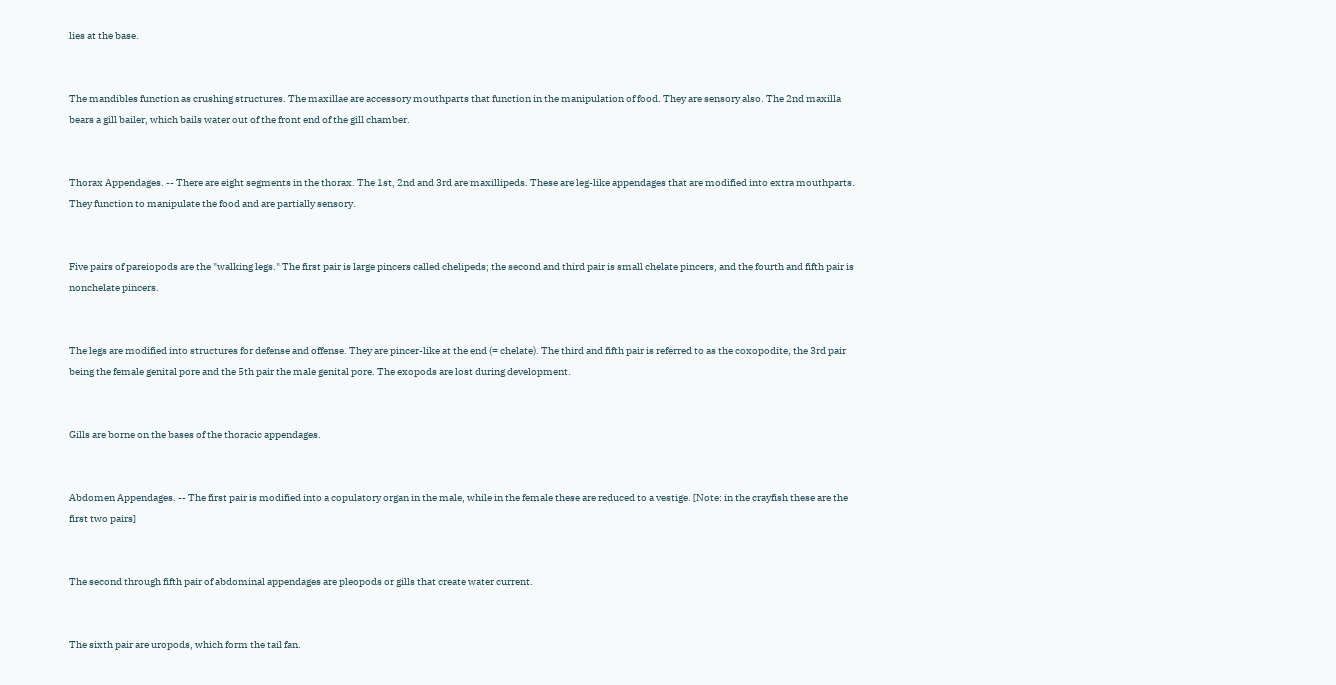lies at the base.


The mandibles function as crushing structures. The maxillae are accessory mouthparts that function in the manipulation of food. They are sensory also. The 2nd maxilla bears a gill bailer, which bails water out of the front end of the gill chamber.


Thorax Appendages. -- There are eight segments in the thorax. The 1st, 2nd and 3rd are maxillipeds. These are leg-like appendages that are modified into extra mouthparts. They function to manipulate the food and are partially sensory.


Five pairs of pareiopods are the "walking legs." The first pair is large pincers called chelipeds; the second and third pair is small chelate pincers, and the fourth and fifth pair is nonchelate pincers.


The legs are modified into structures for defense and offense. They are pincer-like at the end (= chelate). The third and fifth pair is referred to as the coxopodite, the 3rd pair being the female genital pore and the 5th pair the male genital pore. The exopods are lost during development.


Gills are borne on the bases of the thoracic appendages.


Abdomen Appendages. -- The first pair is modified into a copulatory organ in the male, while in the female these are reduced to a vestige. [Note: in the crayfish these are the first two pairs]


The second through fifth pair of abdominal appendages are pleopods or gills that create water current.


The sixth pair are uropods, which form the tail fan.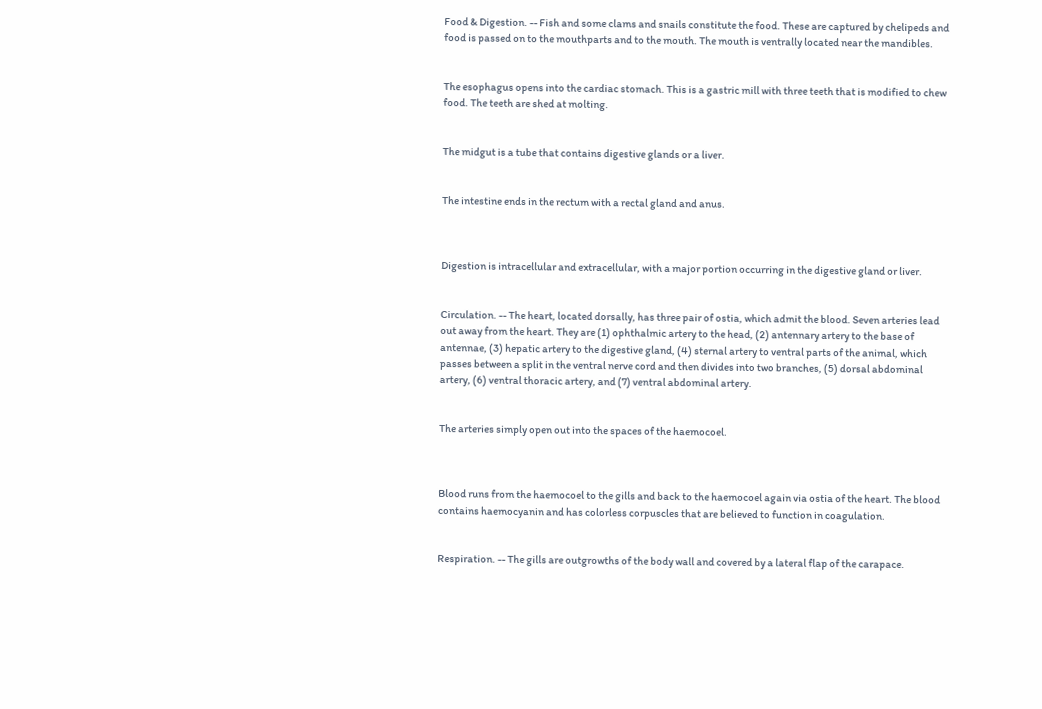Food & Digestion. -- Fish and some clams and snails constitute the food. These are captured by chelipeds and food is passed on to the mouthparts and to the mouth. The mouth is ventrally located near the mandibles.


The esophagus opens into the cardiac stomach. This is a gastric mill with three teeth that is modified to chew food. The teeth are shed at molting.


The midgut is a tube that contains digestive glands or a liver.


The intestine ends in the rectum with a rectal gland and anus.



Digestion is intracellular and extracellular, with a major portion occurring in the digestive gland or liver.


Circulation. -- The heart, located dorsally, has three pair of ostia, which admit the blood. Seven arteries lead out away from the heart. They are (1) ophthalmic artery to the head, (2) antennary artery to the base of antennae, (3) hepatic artery to the digestive gland, (4) sternal artery to ventral parts of the animal, which passes between a split in the ventral nerve cord and then divides into two branches, (5) dorsal abdominal artery, (6) ventral thoracic artery, and (7) ventral abdominal artery.


The arteries simply open out into the spaces of the haemocoel.



Blood runs from the haemocoel to the gills and back to the haemocoel again via ostia of the heart. The blood contains haemocyanin and has colorless corpuscles that are believed to function in coagulation.


Respiration. -- The gills are outgrowths of the body wall and covered by a lateral flap of the carapace.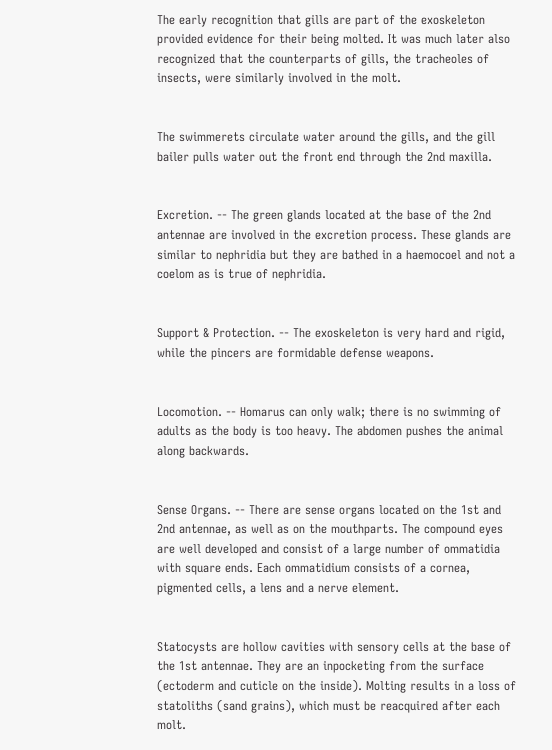The early recognition that gills are part of the exoskeleton provided evidence for their being molted. It was much later also recognized that the counterparts of gills, the tracheoles of insects, were similarly involved in the molt.


The swimmerets circulate water around the gills, and the gill bailer pulls water out the front end through the 2nd maxilla.


Excretion. -- The green glands located at the base of the 2nd antennae are involved in the excretion process. These glands are similar to nephridia but they are bathed in a haemocoel and not a coelom as is true of nephridia.


Support & Protection. -- The exoskeleton is very hard and rigid, while the pincers are formidable defense weapons.


Locomotion. -- Homarus can only walk; there is no swimming of adults as the body is too heavy. The abdomen pushes the animal along backwards.


Sense Organs. -- There are sense organs located on the 1st and 2nd antennae, as well as on the mouthparts. The compound eyes are well developed and consist of a large number of ommatidia with square ends. Each ommatidium consists of a cornea, pigmented cells, a lens and a nerve element.


Statocysts are hollow cavities with sensory cells at the base of the 1st antennae. They are an inpocketing from the surface (ectoderm and cuticle on the inside). Molting results in a loss of statoliths (sand grains), which must be reacquired after each molt.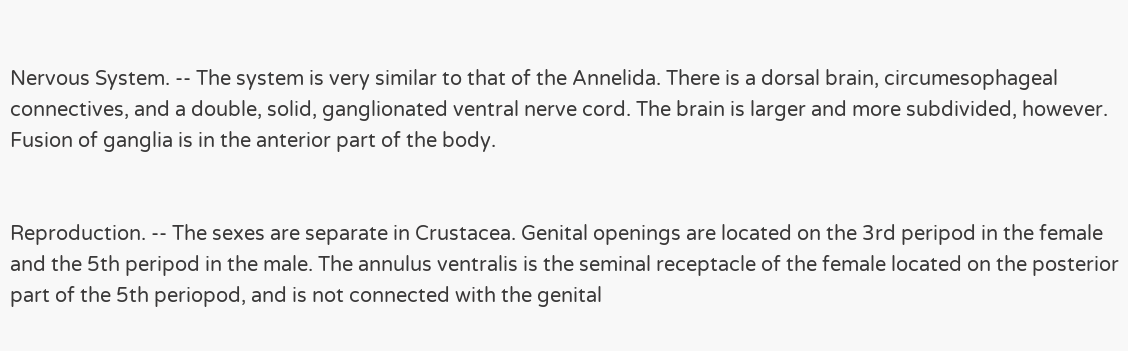Nervous System. -- The system is very similar to that of the Annelida. There is a dorsal brain, circumesophageal connectives, and a double, solid, ganglionated ventral nerve cord. The brain is larger and more subdivided, however. Fusion of ganglia is in the anterior part of the body.


Reproduction. -- The sexes are separate in Crustacea. Genital openings are located on the 3rd peripod in the female and the 5th peripod in the male. The annulus ventralis is the seminal receptacle of the female located on the posterior part of the 5th periopod, and is not connected with the genital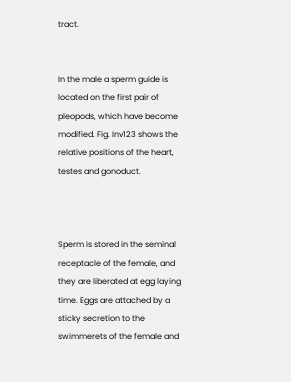tract.


In the male a sperm guide is located on the first pair of pleopods, which have become modified. Fig. Inv123 shows the relative positions of the heart, testes and gonoduct.



Sperm is stored in the seminal receptacle of the female, and they are liberated at egg laying time. Eggs are attached by a sticky secretion to the swimmerets of the female and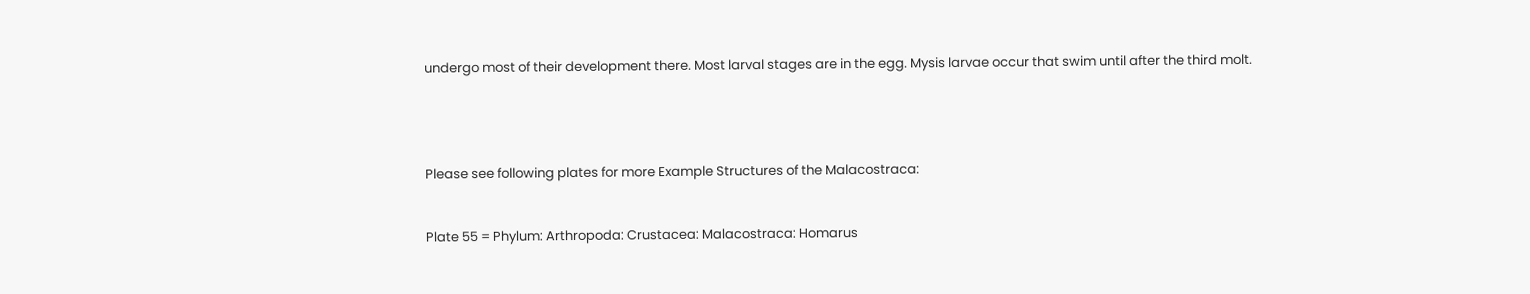undergo most of their development there. Most larval stages are in the egg. Mysis larvae occur that swim until after the third molt.




Please see following plates for more Example Structures of the Malacostraca:


Plate 55 = Phylum: Arthropoda: Crustacea: Malacostraca: Homarus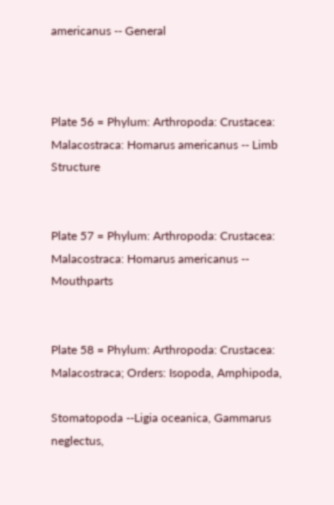americanus -- General



Plate 56 = Phylum: Arthropoda: Crustacea: Malacostraca: Homarus americanus -- Limb Structure


Plate 57 = Phylum: Arthropoda: Crustacea: Malacostraca: Homarus americanus -- Mouthparts


Plate 58 = Phylum: Arthropoda: Crustacea: Malacostraca; Orders: Isopoda, Amphipoda,

Stomatopoda --Ligia oceanica, Gammarus neglectus,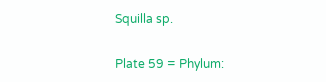Squilla sp.


Plate 59 = Phylum: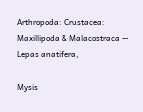Arthropoda: Crustacea: Maxillipoda & Malacostraca -- Lepas anatifera,

Mysis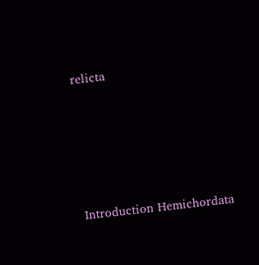relicta





Introduction Hemichordata